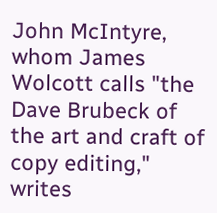John McIntyre, whom James Wolcott calls "the Dave Brubeck of the art and craft of copy editing," writes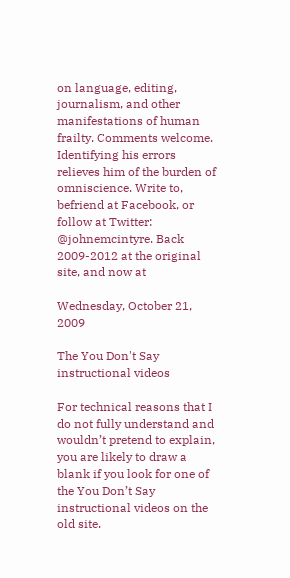on language, editing, journalism, and other manifestations of human frailty. Comments welcome. Identifying his errors relieves him of the burden of omniscience. Write to, befriend at Facebook, or follow at Twitter: @johnemcintyre. Back 2009-2012 at the original site, and now at

Wednesday, October 21, 2009

The You Don't Say instructional videos

For technical reasons that I do not fully understand and wouldn’t pretend to explain, you are likely to draw a blank if you look for one of the You Don’t Say instructional videos on the old site.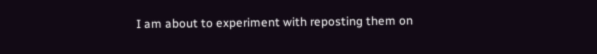I am about to experiment with reposting them on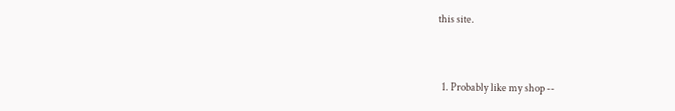this site.


  1. Probably like my shop --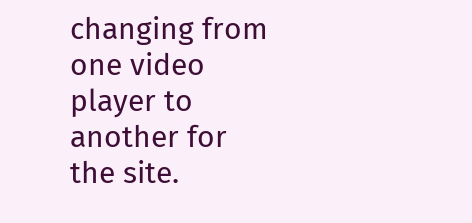changing from one video player to another for the site.